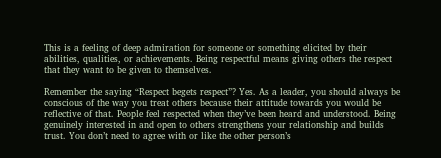This is a feeling of deep admiration for someone or something elicited by their abilities, qualities, or achievements. Being respectful means giving others the respect that they want to be given to themselves.

Remember the saying “Respect begets respect”? Yes. As a leader, you should always be conscious of the way you treat others because their attitude towards you would be reflective of that. People feel respected when they’ve been heard and understood. Being genuinely interested in and open to others strengthens your relationship and builds trust. You don’t need to agree with or like the other person’s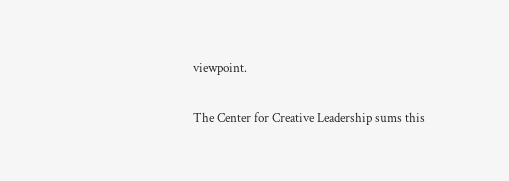viewpoint.

The Center for Creative Leadership sums this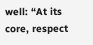well: “At its core, respect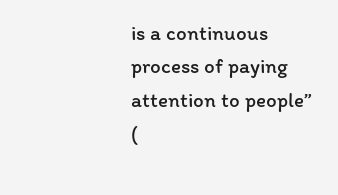is a continuous process of paying attention to people” (